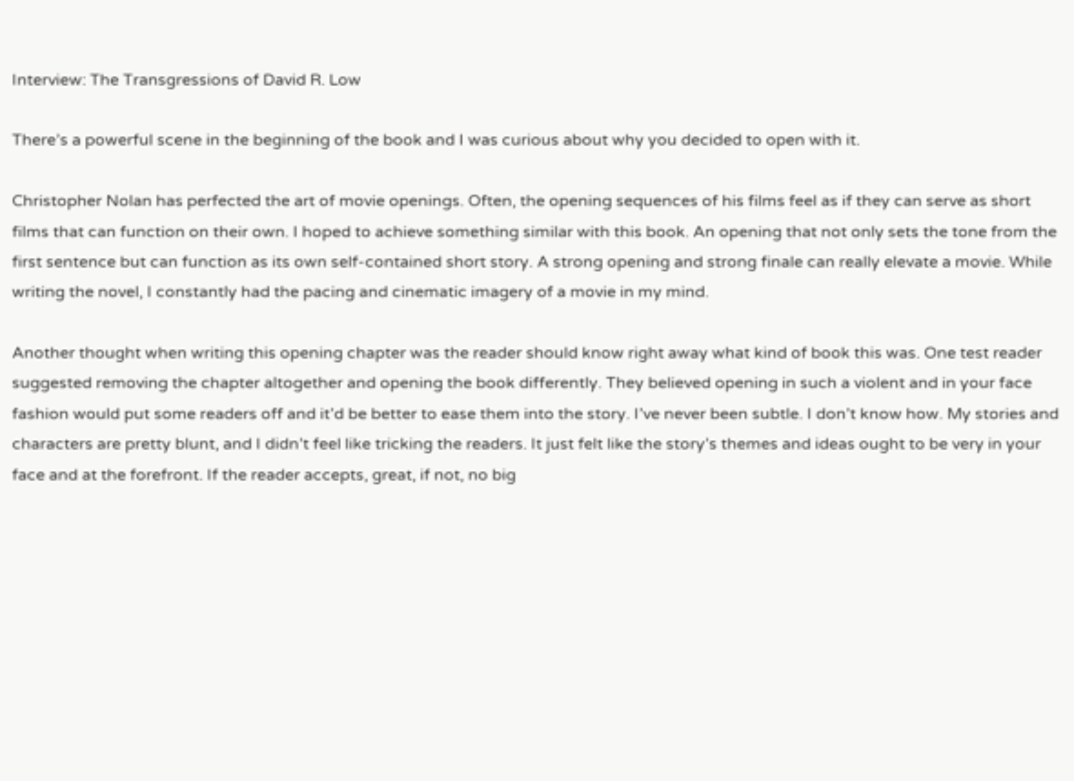Interview: The Transgressions of David R. Low

There’s a powerful scene in the beginning of the book and I was curious about why you decided to open with it.

Christopher Nolan has perfected the art of movie openings. Often, the opening sequences of his films feel as if they can serve as short films that can function on their own. I hoped to achieve something similar with this book. An opening that not only sets the tone from the first sentence but can function as its own self-contained short story. A strong opening and strong finale can really elevate a movie. While writing the novel, I constantly had the pacing and cinematic imagery of a movie in my mind.

Another thought when writing this opening chapter was the reader should know right away what kind of book this was. One test reader suggested removing the chapter altogether and opening the book differently. They believed opening in such a violent and in your face fashion would put some readers off and it’d be better to ease them into the story. I’ve never been subtle. I don’t know how. My stories and characters are pretty blunt, and I didn’t feel like tricking the readers. It just felt like the story’s themes and ideas ought to be very in your face and at the forefront. If the reader accepts, great, if not, no big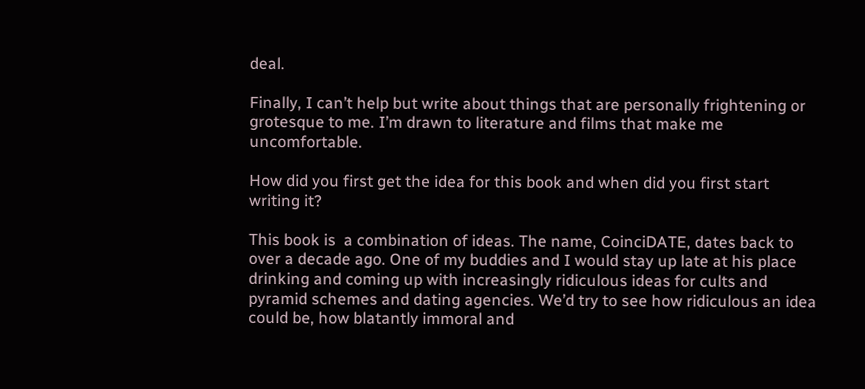deal.

Finally, I can’t help but write about things that are personally frightening or grotesque to me. I’m drawn to literature and films that make me uncomfortable.

How did you first get the idea for this book and when did you first start writing it?

This book is  a combination of ideas. The name, CoinciDATE, dates back to over a decade ago. One of my buddies and I would stay up late at his place drinking and coming up with increasingly ridiculous ideas for cults and pyramid schemes and dating agencies. We’d try to see how ridiculous an idea could be, how blatantly immoral and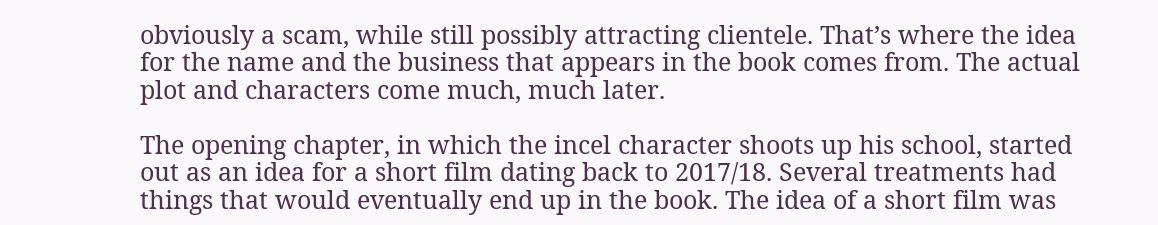obviously a scam, while still possibly attracting clientele. That’s where the idea for the name and the business that appears in the book comes from. The actual plot and characters come much, much later.

The opening chapter, in which the incel character shoots up his school, started out as an idea for a short film dating back to 2017/18. Several treatments had things that would eventually end up in the book. The idea of a short film was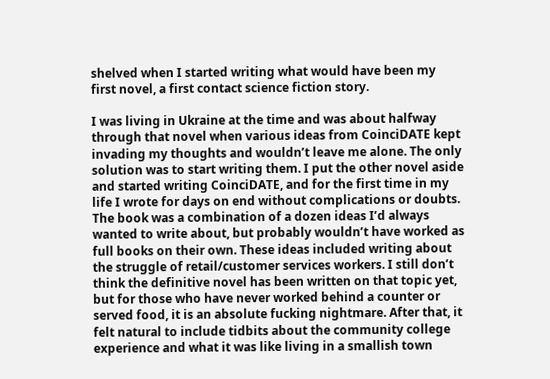shelved when I started writing what would have been my first novel, a first contact science fiction story.

I was living in Ukraine at the time and was about halfway through that novel when various ideas from CoinciDATE kept invading my thoughts and wouldn’t leave me alone. The only solution was to start writing them. I put the other novel aside and started writing CoinciDATE, and for the first time in my life I wrote for days on end without complications or doubts. The book was a combination of a dozen ideas I’d always wanted to write about, but probably wouldn’t have worked as full books on their own. These ideas included writing about the struggle of retail/customer services workers. I still don’t think the definitive novel has been written on that topic yet, but for those who have never worked behind a counter or served food, it is an absolute fucking nightmare. After that, it felt natural to include tidbits about the community college experience and what it was like living in a smallish town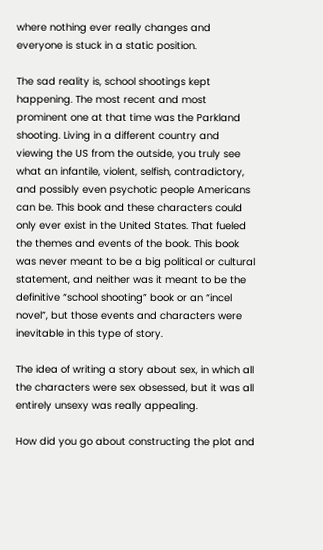where nothing ever really changes and everyone is stuck in a static position.

The sad reality is, school shootings kept happening. The most recent and most prominent one at that time was the Parkland shooting. Living in a different country and viewing the US from the outside, you truly see what an infantile, violent, selfish, contradictory, and possibly even psychotic people Americans can be. This book and these characters could only ever exist in the United States. That fueled the themes and events of the book. This book was never meant to be a big political or cultural statement, and neither was it meant to be the definitive “school shooting” book or an “incel novel”, but those events and characters were inevitable in this type of story.

The idea of writing a story about sex, in which all the characters were sex obsessed, but it was all entirely unsexy was really appealing.

How did you go about constructing the plot and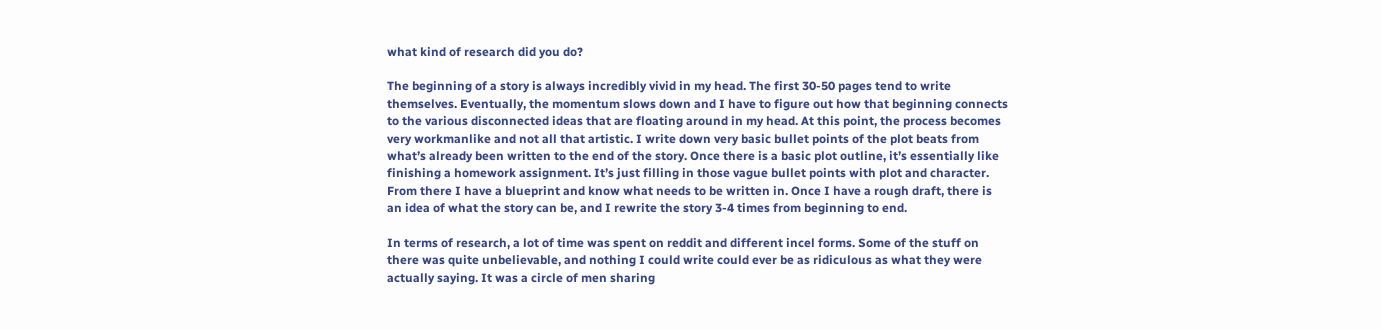what kind of research did you do?

The beginning of a story is always incredibly vivid in my head. The first 30-50 pages tend to write themselves. Eventually, the momentum slows down and I have to figure out how that beginning connects to the various disconnected ideas that are floating around in my head. At this point, the process becomes very workmanlike and not all that artistic. I write down very basic bullet points of the plot beats from what’s already been written to the end of the story. Once there is a basic plot outline, it’s essentially like finishing a homework assignment. It’s just filling in those vague bullet points with plot and character. From there I have a blueprint and know what needs to be written in. Once I have a rough draft, there is an idea of what the story can be, and I rewrite the story 3-4 times from beginning to end.

In terms of research, a lot of time was spent on reddit and different incel forms. Some of the stuff on there was quite unbelievable, and nothing I could write could ever be as ridiculous as what they were actually saying. It was a circle of men sharing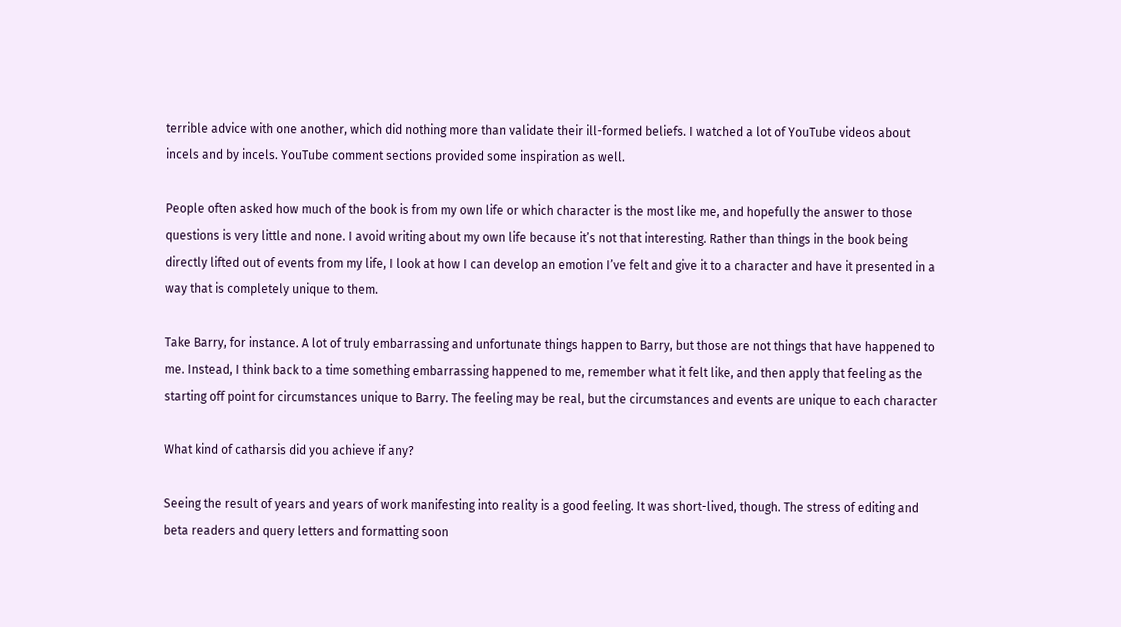terrible advice with one another, which did nothing more than validate their ill-formed beliefs. I watched a lot of YouTube videos about incels and by incels. YouTube comment sections provided some inspiration as well.

People often asked how much of the book is from my own life or which character is the most like me, and hopefully the answer to those questions is very little and none. I avoid writing about my own life because it’s not that interesting. Rather than things in the book being directly lifted out of events from my life, I look at how I can develop an emotion I’ve felt and give it to a character and have it presented in a way that is completely unique to them.

Take Barry, for instance. A lot of truly embarrassing and unfortunate things happen to Barry, but those are not things that have happened to me. Instead, I think back to a time something embarrassing happened to me, remember what it felt like, and then apply that feeling as the starting off point for circumstances unique to Barry. The feeling may be real, but the circumstances and events are unique to each character

What kind of catharsis did you achieve if any?

Seeing the result of years and years of work manifesting into reality is a good feeling. It was short-lived, though. The stress of editing and beta readers and query letters and formatting soon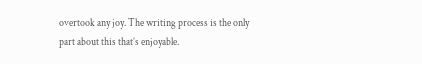overtook any joy. The writing process is the only part about this that’s enjoyable.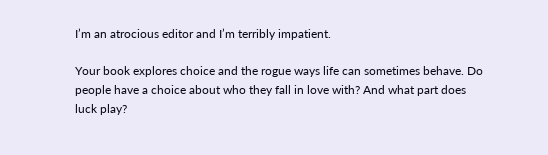I’m an atrocious editor and I’m terribly impatient.

Your book explores choice and the rogue ways life can sometimes behave. Do people have a choice about who they fall in love with? And what part does luck play?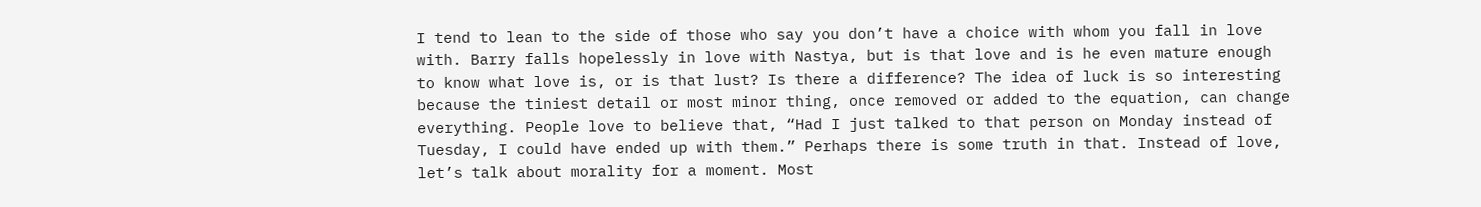I tend to lean to the side of those who say you don’t have a choice with whom you fall in love with. Barry falls hopelessly in love with Nastya, but is that love and is he even mature enough to know what love is, or is that lust? Is there a difference? The idea of luck is so interesting because the tiniest detail or most minor thing, once removed or added to the equation, can change everything. People love to believe that, “Had I just talked to that person on Monday instead of Tuesday, I could have ended up with them.” Perhaps there is some truth in that. Instead of love, let’s talk about morality for a moment. Most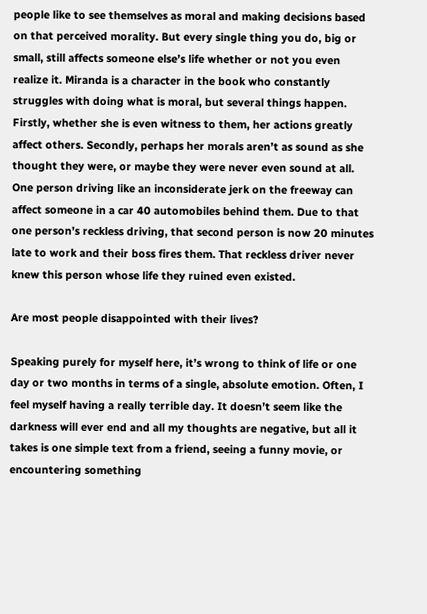people like to see themselves as moral and making decisions based on that perceived morality. But every single thing you do, big or small, still affects someone else’s life whether or not you even realize it. Miranda is a character in the book who constantly struggles with doing what is moral, but several things happen. Firstly, whether she is even witness to them, her actions greatly affect others. Secondly, perhaps her morals aren’t as sound as she thought they were, or maybe they were never even sound at all. One person driving like an inconsiderate jerk on the freeway can affect someone in a car 40 automobiles behind them. Due to that one person’s reckless driving, that second person is now 20 minutes late to work and their boss fires them. That reckless driver never knew this person whose life they ruined even existed.

Are most people disappointed with their lives?

Speaking purely for myself here, it’s wrong to think of life or one day or two months in terms of a single, absolute emotion. Often, I feel myself having a really terrible day. It doesn’t seem like the darkness will ever end and all my thoughts are negative, but all it takes is one simple text from a friend, seeing a funny movie, or encountering something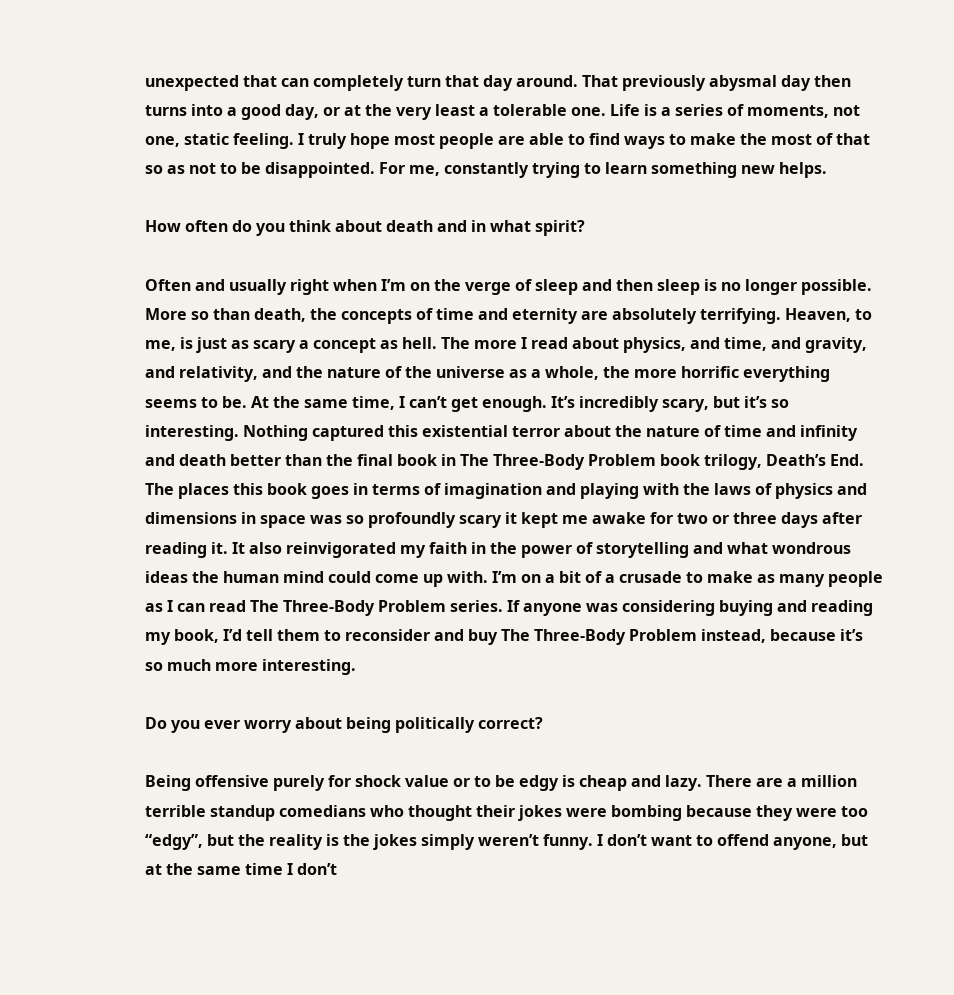unexpected that can completely turn that day around. That previously abysmal day then turns into a good day, or at the very least a tolerable one. Life is a series of moments, not one, static feeling. I truly hope most people are able to find ways to make the most of that so as not to be disappointed. For me, constantly trying to learn something new helps.

How often do you think about death and in what spirit?

Often and usually right when I’m on the verge of sleep and then sleep is no longer possible. More so than death, the concepts of time and eternity are absolutely terrifying. Heaven, to me, is just as scary a concept as hell. The more I read about physics, and time, and gravity, and relativity, and the nature of the universe as a whole, the more horrific everything seems to be. At the same time, I can’t get enough. It’s incredibly scary, but it’s so interesting. Nothing captured this existential terror about the nature of time and infinity and death better than the final book in The Three-Body Problem book trilogy, Death’s End. The places this book goes in terms of imagination and playing with the laws of physics and dimensions in space was so profoundly scary it kept me awake for two or three days after reading it. It also reinvigorated my faith in the power of storytelling and what wondrous ideas the human mind could come up with. I’m on a bit of a crusade to make as many people as I can read The Three-Body Problem series. If anyone was considering buying and reading my book, I’d tell them to reconsider and buy The Three-Body Problem instead, because it’s so much more interesting.

Do you ever worry about being politically correct?

Being offensive purely for shock value or to be edgy is cheap and lazy. There are a million terrible standup comedians who thought their jokes were bombing because they were too “edgy”, but the reality is the jokes simply weren’t funny. I don’t want to offend anyone, but at the same time I don’t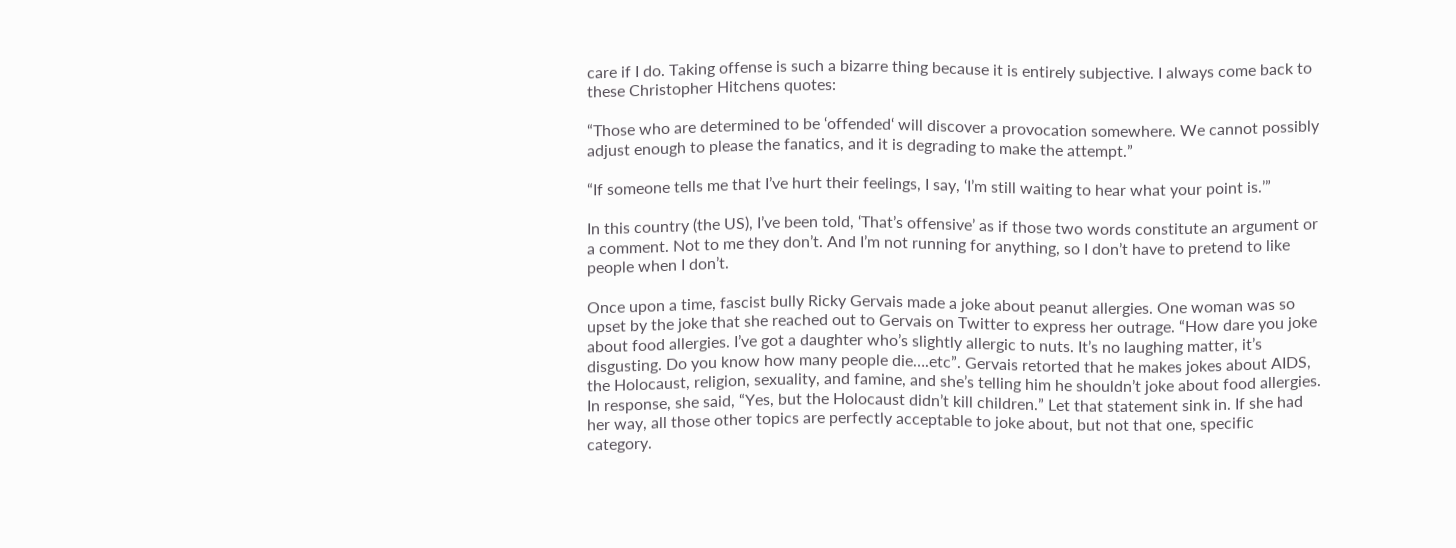care if I do. Taking offense is such a bizarre thing because it is entirely subjective. I always come back to these Christopher Hitchens quotes:

“Those who are determined to be ‘offended‘ will discover a provocation somewhere. We cannot possibly adjust enough to please the fanatics, and it is degrading to make the attempt.”

“If someone tells me that I’ve hurt their feelings, I say, ‘I’m still waiting to hear what your point is.’”

In this country (the US), I’ve been told, ‘That’s offensive’ as if those two words constitute an argument or a comment. Not to me they don’t. And I’m not running for anything, so I don’t have to pretend to like people when I don’t.

Once upon a time, fascist bully Ricky Gervais made a joke about peanut allergies. One woman was so upset by the joke that she reached out to Gervais on Twitter to express her outrage. “How dare you joke about food allergies. I’ve got a daughter who’s slightly allergic to nuts. It’s no laughing matter, it’s disgusting. Do you know how many people die….etc”. Gervais retorted that he makes jokes about AIDS, the Holocaust, religion, sexuality, and famine, and she’s telling him he shouldn’t joke about food allergies. In response, she said, “Yes, but the Holocaust didn’t kill children.” Let that statement sink in. If she had her way, all those other topics are perfectly acceptable to joke about, but not that one, specific category.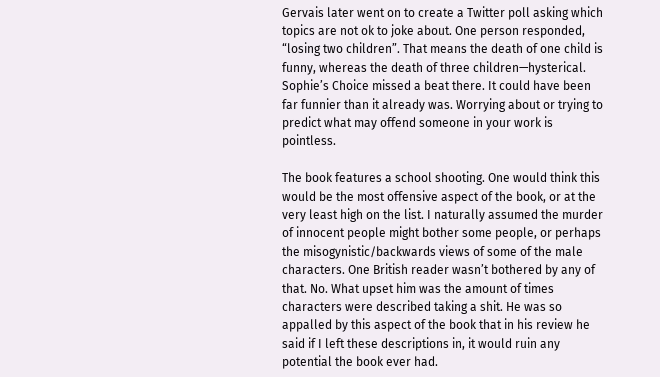Gervais later went on to create a Twitter poll asking which topics are not ok to joke about. One person responded, “losing two children”. That means the death of one child is funny, whereas the death of three children—hysterical.  Sophie’s Choice missed a beat there. It could have been far funnier than it already was. Worrying about or trying to predict what may offend someone in your work is pointless.

The book features a school shooting. One would think this would be the most offensive aspect of the book, or at the very least high on the list. I naturally assumed the murder of innocent people might bother some people, or perhaps the misogynistic/backwards views of some of the male characters. One British reader wasn’t bothered by any of that. No. What upset him was the amount of times characters were described taking a shit. He was so appalled by this aspect of the book that in his review he said if I left these descriptions in, it would ruin any potential the book ever had.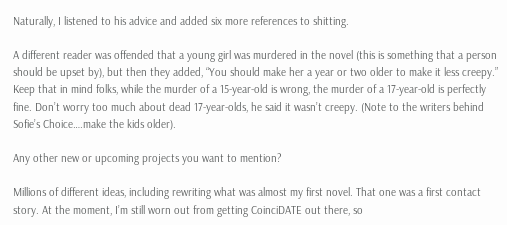Naturally, I listened to his advice and added six more references to shitting.

A different reader was offended that a young girl was murdered in the novel (this is something that a person should be upset by), but then they added, “You should make her a year or two older to make it less creepy.” Keep that in mind folks, while the murder of a 15-year-old is wrong, the murder of a 17-year-old is perfectly fine. Don’t worry too much about dead 17-year-olds, he said it wasn’t creepy. (Note to the writers behind Sofie’s Choice….make the kids older).

Any other new or upcoming projects you want to mention?

Millions of different ideas, including rewriting what was almost my first novel. That one was a first contact story. At the moment, I’m still worn out from getting CoinciDATE out there, so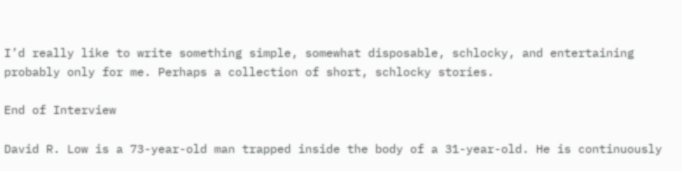I’d really like to write something simple, somewhat disposable, schlocky, and entertaining probably only for me. Perhaps a collection of short, schlocky stories.

End of Interview

David R. Low is a 73-year-old man trapped inside the body of a 31-year-old. He is continuously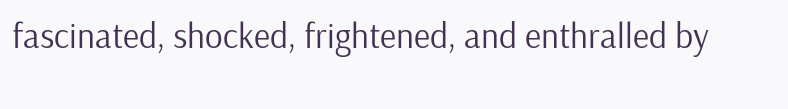fascinated, shocked, frightened, and enthralled by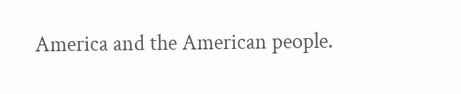America and the American people.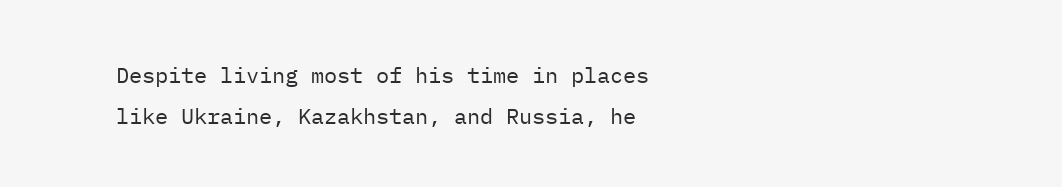Despite living most of his time in places like Ukraine, Kazakhstan, and Russia, he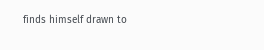finds himself drawn to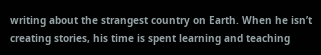writing about the strangest country on Earth. When he isn’t creating stories, his time is spent learning and teaching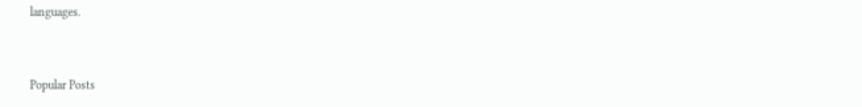languages.


Popular Posts